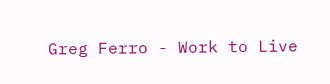Greg Ferro - Work to Live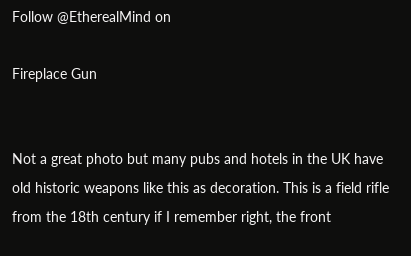Follow @EtherealMind on

Fireplace Gun


Not a great photo but many pubs and hotels in the UK have old historic weapons like this as decoration. This is a field rifle from the 18th century if I remember right, the front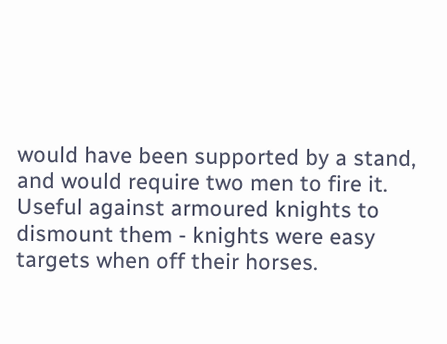would have been supported by a stand, and would require two men to fire it. Useful against armoured knights to dismount them - knights were easy targets when off their horses.